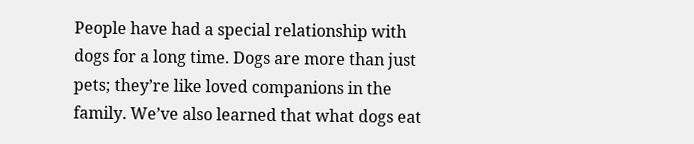People have had a special relationship with dogs for a long time. Dogs are more than just pets; they’re like loved companions in the family. We’ve also learned that what dogs eat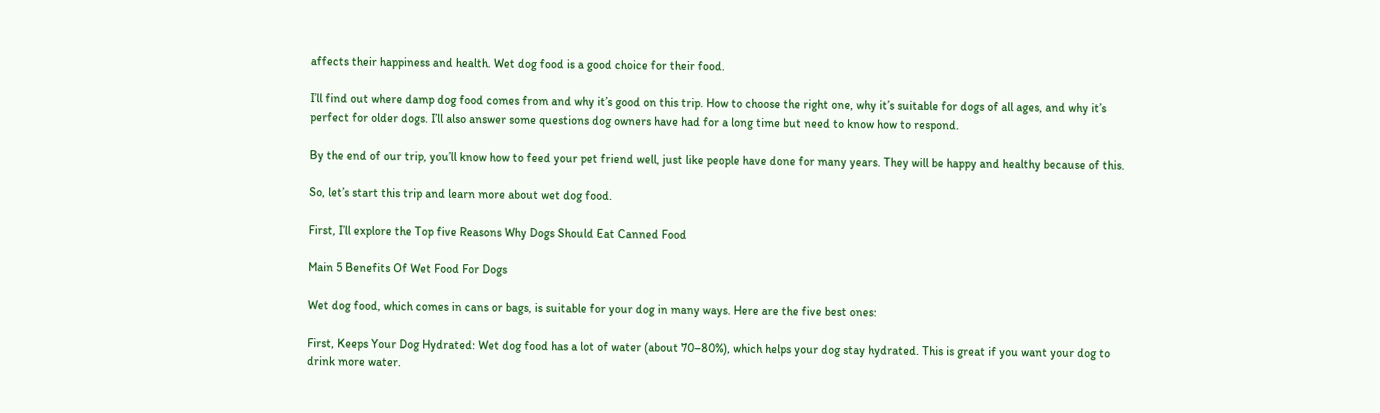affects their happiness and health. Wet dog food is a good choice for their food.

I’ll find out where damp dog food comes from and why it’s good on this trip. How to choose the right one, why it’s suitable for dogs of all ages, and why it’s perfect for older dogs. I’ll also answer some questions dog owners have had for a long time but need to know how to respond.

By the end of our trip, you’ll know how to feed your pet friend well, just like people have done for many years. They will be happy and healthy because of this.

So, let’s start this trip and learn more about wet dog food.

First, I’ll explore the Top five Reasons Why Dogs Should Eat Canned Food

Main 5 Benefits Of Wet Food For Dogs

Wet dog food, which comes in cans or bags, is suitable for your dog in many ways. Here are the five best ones:

First, Keeps Your Dog Hydrated: Wet dog food has a lot of water (about 70–80%), which helps your dog stay hydrated. This is great if you want your dog to drink more water.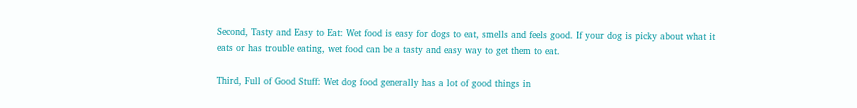Second, Tasty and Easy to Eat: Wet food is easy for dogs to eat, smells and feels good. If your dog is picky about what it eats or has trouble eating, wet food can be a tasty and easy way to get them to eat.

Third, Full of Good Stuff: Wet dog food generally has a lot of good things in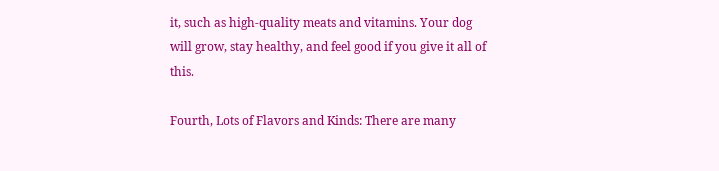it, such as high-quality meats and vitamins. Your dog will grow, stay healthy, and feel good if you give it all of this.

Fourth, Lots of Flavors and Kinds: There are many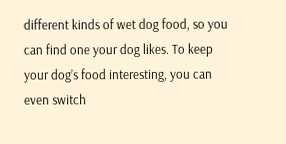different kinds of wet dog food, so you can find one your dog likes. To keep your dog’s food interesting, you can even switch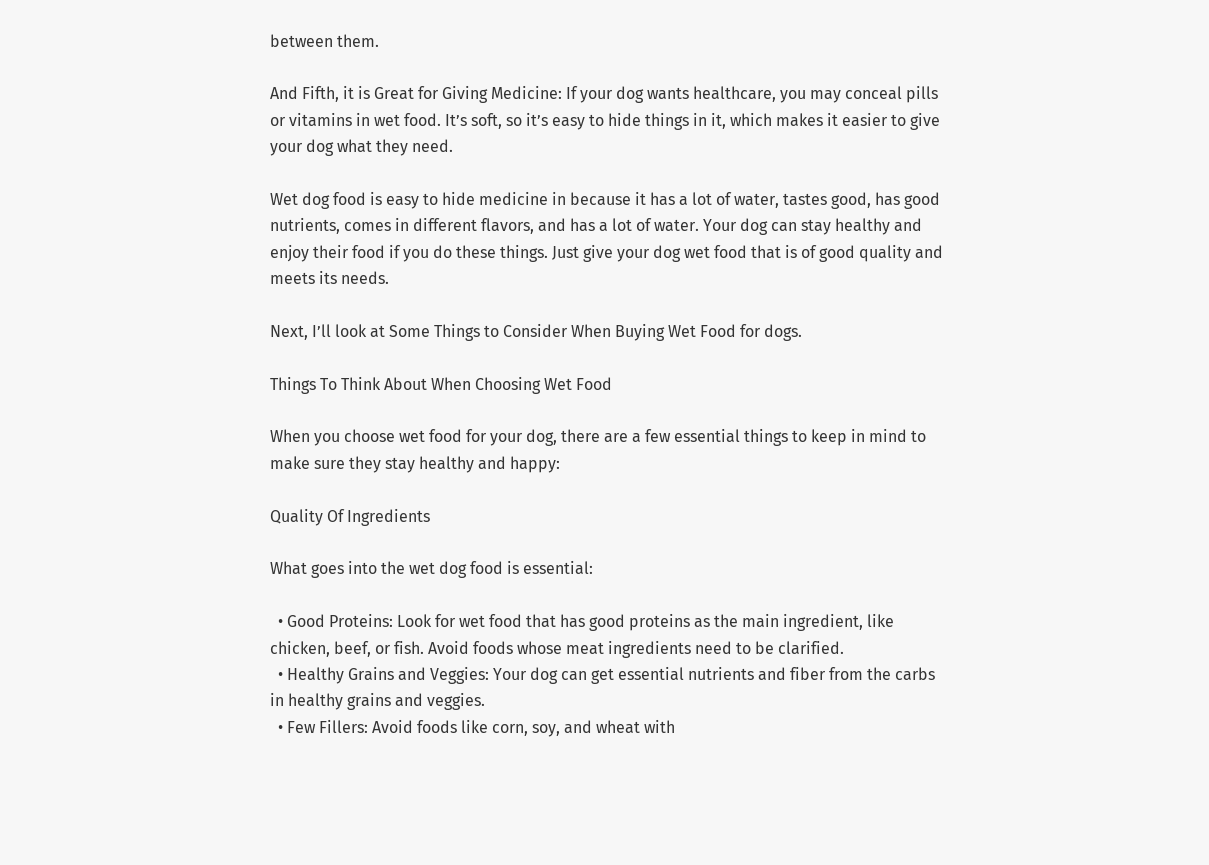between them.

And Fifth, it is Great for Giving Medicine: If your dog wants healthcare, you may conceal pills or vitamins in wet food. It’s soft, so it’s easy to hide things in it, which makes it easier to give your dog what they need.

Wet dog food is easy to hide medicine in because it has a lot of water, tastes good, has good nutrients, comes in different flavors, and has a lot of water. Your dog can stay healthy and enjoy their food if you do these things. Just give your dog wet food that is of good quality and meets its needs.

Next, I’ll look at Some Things to Consider When Buying Wet Food for dogs.

Things To Think About When Choosing Wet Food

When you choose wet food for your dog, there are a few essential things to keep in mind to make sure they stay healthy and happy:

Quality Of Ingredients

What goes into the wet dog food is essential:

  • Good Proteins: Look for wet food that has good proteins as the main ingredient, like chicken, beef, or fish. Avoid foods whose meat ingredients need to be clarified.
  • Healthy Grains and Veggies: Your dog can get essential nutrients and fiber from the carbs in healthy grains and veggies.
  • Few Fillers: Avoid foods like corn, soy, and wheat with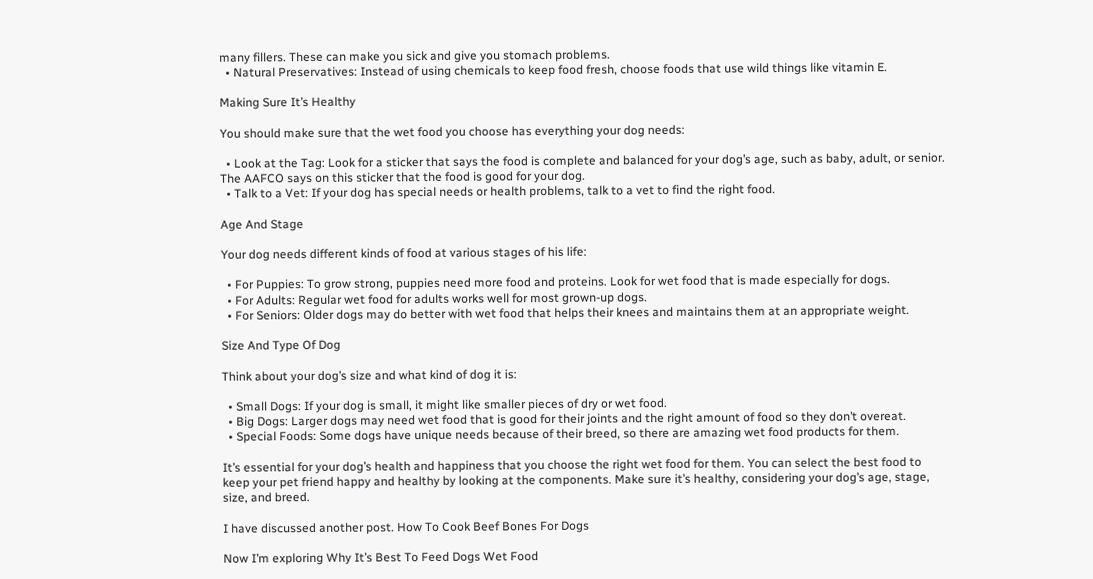many fillers. These can make you sick and give you stomach problems.
  • Natural Preservatives: Instead of using chemicals to keep food fresh, choose foods that use wild things like vitamin E.

Making Sure It’s Healthy

You should make sure that the wet food you choose has everything your dog needs:

  • Look at the Tag: Look for a sticker that says the food is complete and balanced for your dog’s age, such as baby, adult, or senior. The AAFCO says on this sticker that the food is good for your dog.
  • Talk to a Vet: If your dog has special needs or health problems, talk to a vet to find the right food.

Age And Stage

Your dog needs different kinds of food at various stages of his life:

  • For Puppies: To grow strong, puppies need more food and proteins. Look for wet food that is made especially for dogs.
  • For Adults: Regular wet food for adults works well for most grown-up dogs.
  • For Seniors: Older dogs may do better with wet food that helps their knees and maintains them at an appropriate weight.

Size And Type Of Dog

Think about your dog’s size and what kind of dog it is:

  • Small Dogs: If your dog is small, it might like smaller pieces of dry or wet food.
  • Big Dogs: Larger dogs may need wet food that is good for their joints and the right amount of food so they don’t overeat.
  • Special Foods: Some dogs have unique needs because of their breed, so there are amazing wet food products for them.

It’s essential for your dog’s health and happiness that you choose the right wet food for them. You can select the best food to keep your pet friend happy and healthy by looking at the components. Make sure it’s healthy, considering your dog’s age, stage, size, and breed.

I have discussed another post. How To Cook Beef Bones For Dogs

Now I’m exploring Why It’s Best To Feed Dogs Wet Food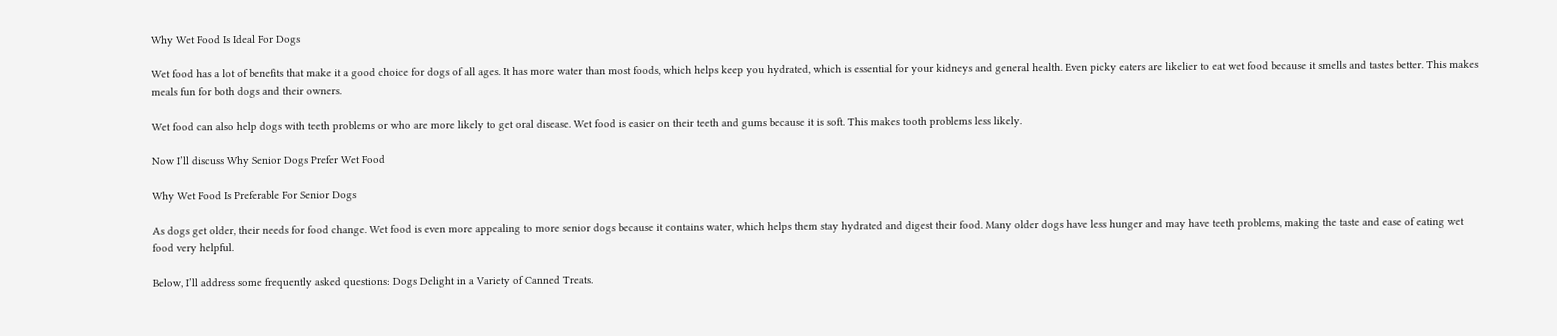Why Wet Food Is Ideal For Dogs

Wet food has a lot of benefits that make it a good choice for dogs of all ages. It has more water than most foods, which helps keep you hydrated, which is essential for your kidneys and general health. Even picky eaters are likelier to eat wet food because it smells and tastes better. This makes meals fun for both dogs and their owners.

Wet food can also help dogs with teeth problems or who are more likely to get oral disease. Wet food is easier on their teeth and gums because it is soft. This makes tooth problems less likely.

Now I’ll discuss Why Senior Dogs Prefer Wet Food

Why Wet Food Is Preferable For Senior Dogs

As dogs get older, their needs for food change. Wet food is even more appealing to more senior dogs because it contains water, which helps them stay hydrated and digest their food. Many older dogs have less hunger and may have teeth problems, making the taste and ease of eating wet food very helpful.

Below, I’ll address some frequently asked questions: Dogs Delight in a Variety of Canned Treats.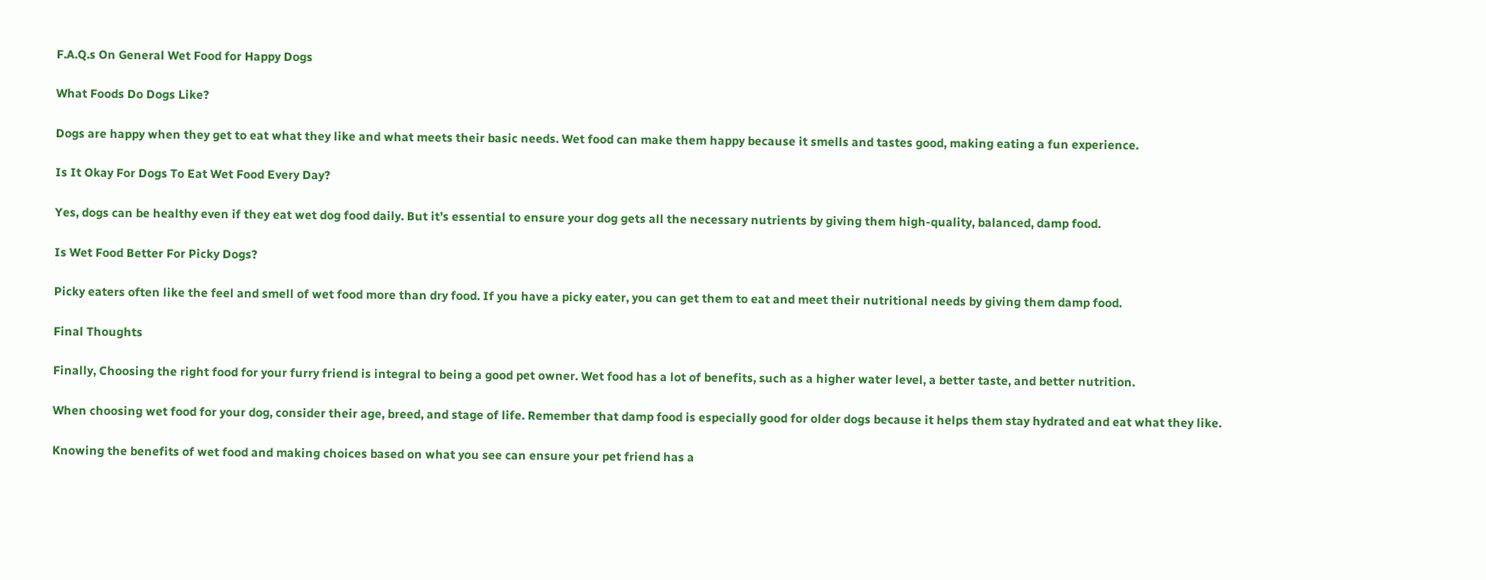F.A.Q.s On General Wet Food for Happy Dogs

What Foods Do Dogs Like?

Dogs are happy when they get to eat what they like and what meets their basic needs. Wet food can make them happy because it smells and tastes good, making eating a fun experience.

Is It Okay For Dogs To Eat Wet Food Every Day?

Yes, dogs can be healthy even if they eat wet dog food daily. But it’s essential to ensure your dog gets all the necessary nutrients by giving them high-quality, balanced, damp food.

Is Wet Food Better For Picky Dogs?

Picky eaters often like the feel and smell of wet food more than dry food. If you have a picky eater, you can get them to eat and meet their nutritional needs by giving them damp food.

Final Thoughts

Finally, Choosing the right food for your furry friend is integral to being a good pet owner. Wet food has a lot of benefits, such as a higher water level, a better taste, and better nutrition.

When choosing wet food for your dog, consider their age, breed, and stage of life. Remember that damp food is especially good for older dogs because it helps them stay hydrated and eat what they like.

Knowing the benefits of wet food and making choices based on what you see can ensure your pet friend has a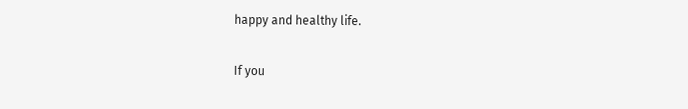happy and healthy life.

If you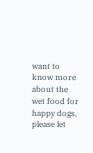want to know more about the wet food for happy dogs, please let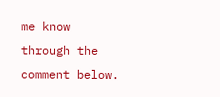me know through the comment below.